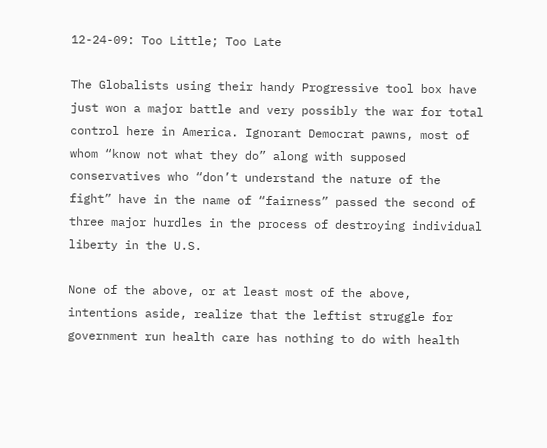12-24-09: Too Little; Too Late

The Globalists using their handy Progressive tool box have just won a major battle and very possibly the war for total control here in America. Ignorant Democrat pawns, most of whom “know not what they do” along with supposed conservatives who “don’t understand the nature of the fight” have in the name of “fairness” passed the second of three major hurdles in the process of destroying individual liberty in the U.S.

None of the above, or at least most of the above, intentions aside, realize that the leftist struggle for government run health care has nothing to do with health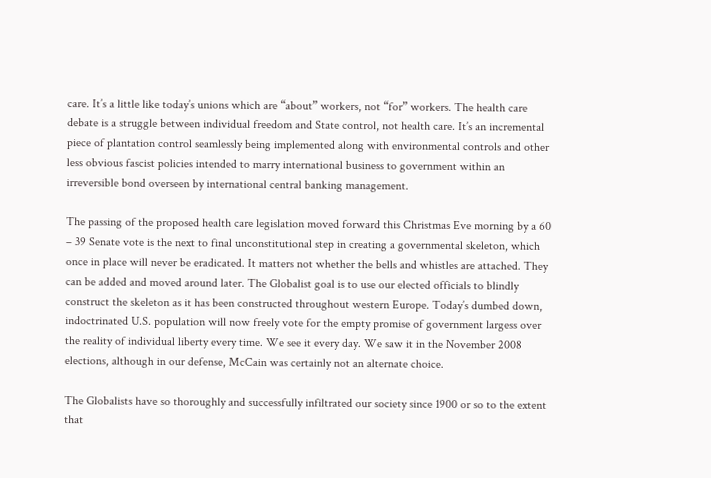care. It’s a little like today’s unions which are “about” workers, not “for” workers. The health care debate is a struggle between individual freedom and State control, not health care. It’s an incremental piece of plantation control seamlessly being implemented along with environmental controls and other less obvious fascist policies intended to marry international business to government within an irreversible bond overseen by international central banking management.

The passing of the proposed health care legislation moved forward this Christmas Eve morning by a 60 – 39 Senate vote is the next to final unconstitutional step in creating a governmental skeleton, which once in place will never be eradicated. It matters not whether the bells and whistles are attached. They can be added and moved around later. The Globalist goal is to use our elected officials to blindly construct the skeleton as it has been constructed throughout western Europe. Today’s dumbed down, indoctrinated U.S. population will now freely vote for the empty promise of government largess over the reality of individual liberty every time. We see it every day. We saw it in the November 2008 elections, although in our defense, McCain was certainly not an alternate choice.

The Globalists have so thoroughly and successfully infiltrated our society since 1900 or so to the extent that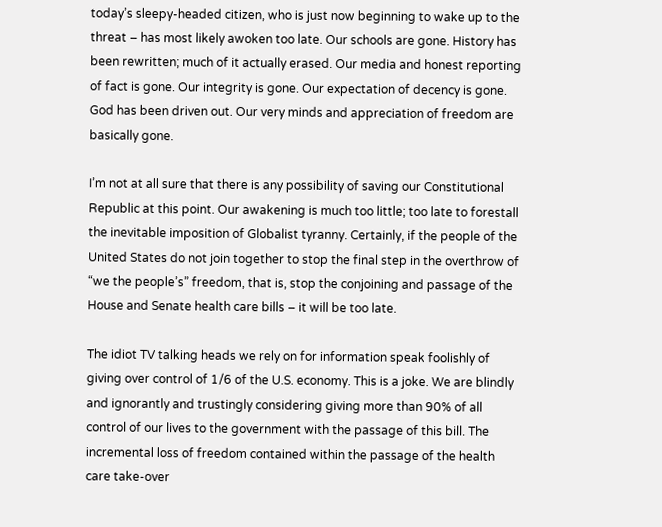today’s sleepy-headed citizen, who is just now beginning to wake up to the threat – has most likely awoken too late. Our schools are gone. History has been rewritten; much of it actually erased. Our media and honest reporting of fact is gone. Our integrity is gone. Our expectation of decency is gone. God has been driven out. Our very minds and appreciation of freedom are basically gone.

I’m not at all sure that there is any possibility of saving our Constitutional Republic at this point. Our awakening is much too little; too late to forestall the inevitable imposition of Globalist tyranny. Certainly, if the people of the United States do not join together to stop the final step in the overthrow of “we the people’s” freedom, that is, stop the conjoining and passage of the House and Senate health care bills – it will be too late.

The idiot TV talking heads we rely on for information speak foolishly of giving over control of 1/6 of the U.S. economy. This is a joke. We are blindly and ignorantly and trustingly considering giving more than 90% of all control of our lives to the government with the passage of this bill. The incremental loss of freedom contained within the passage of the health care take-over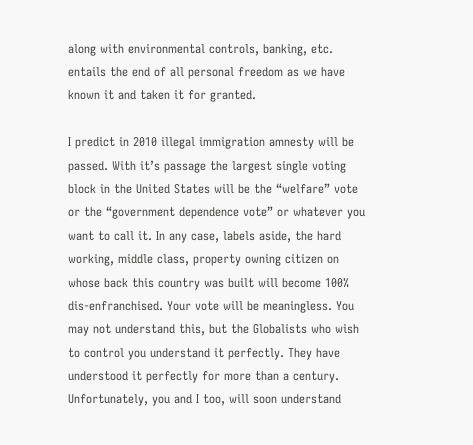along with environmental controls, banking, etc. entails the end of all personal freedom as we have known it and taken it for granted.

I predict in 2010 illegal immigration amnesty will be passed. With it’s passage the largest single voting block in the United States will be the “welfare” vote or the “government dependence vote” or whatever you want to call it. In any case, labels aside, the hard working, middle class, property owning citizen on whose back this country was built will become 100% dis-enfranchised. Your vote will be meaningless. You may not understand this, but the Globalists who wish to control you understand it perfectly. They have understood it perfectly for more than a century. Unfortunately, you and I too, will soon understand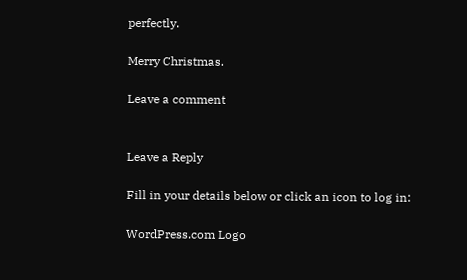perfectly.

Merry Christmas.

Leave a comment


Leave a Reply

Fill in your details below or click an icon to log in:

WordPress.com Logo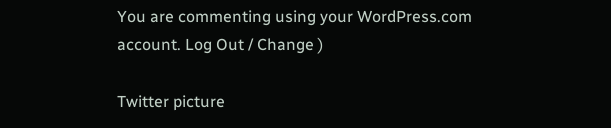You are commenting using your WordPress.com account. Log Out / Change )

Twitter picture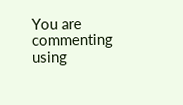You are commenting using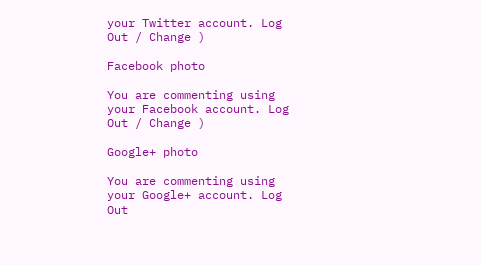your Twitter account. Log Out / Change )

Facebook photo

You are commenting using your Facebook account. Log Out / Change )

Google+ photo

You are commenting using your Google+ account. Log Out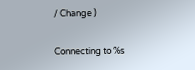/ Change )

Connecting to %s